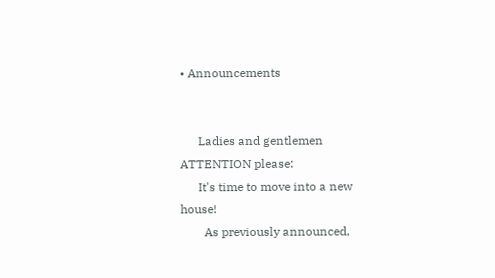• Announcements


      Ladies and gentlemen ATTENTION please:
      It's time to move into a new house!
        As previously announced,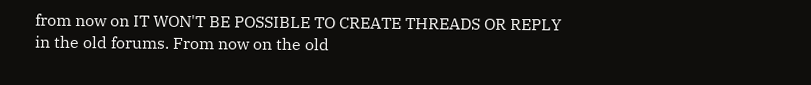from now on IT WON'T BE POSSIBLE TO CREATE THREADS OR REPLY in the old forums. From now on the old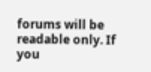forums will be readable only. If you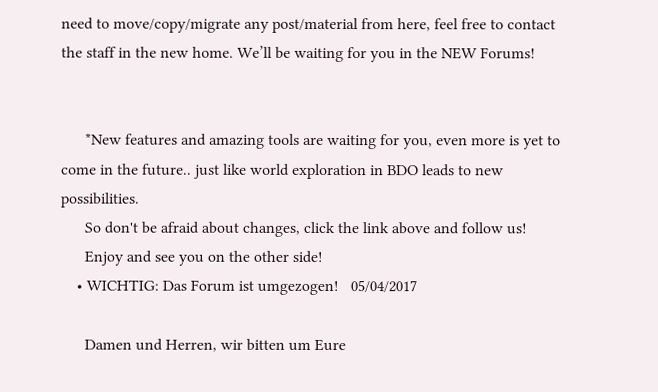need to move/copy/migrate any post/material from here, feel free to contact the staff in the new home. We’ll be waiting for you in the NEW Forums!


      *New features and amazing tools are waiting for you, even more is yet to come in the future.. just like world exploration in BDO leads to new possibilities.
      So don't be afraid about changes, click the link above and follow us!
      Enjoy and see you on the other side!
    • WICHTIG: Das Forum ist umgezogen!   05/04/2017

      Damen und Herren, wir bitten um Eure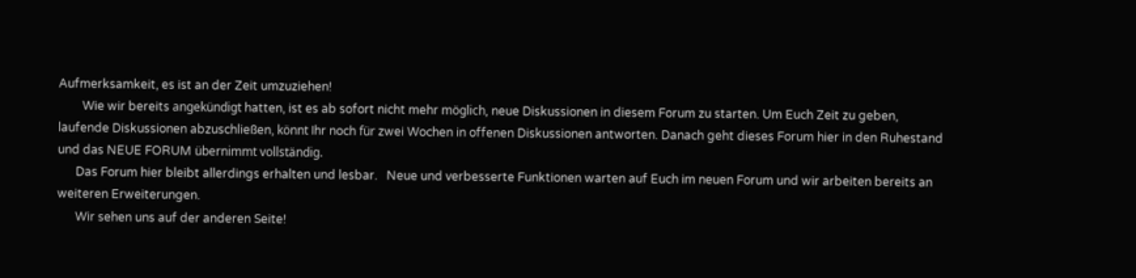Aufmerksamkeit, es ist an der Zeit umzuziehen!
        Wie wir bereits angekündigt hatten, ist es ab sofort nicht mehr möglich, neue Diskussionen in diesem Forum zu starten. Um Euch Zeit zu geben, laufende Diskussionen abzuschließen, könnt Ihr noch für zwei Wochen in offenen Diskussionen antworten. Danach geht dieses Forum hier in den Ruhestand und das NEUE FORUM übernimmt vollständig.
      Das Forum hier bleibt allerdings erhalten und lesbar.   Neue und verbesserte Funktionen warten auf Euch im neuen Forum und wir arbeiten bereits an weiteren Erweiterungen.
      Wir sehen uns auf der anderen Seite!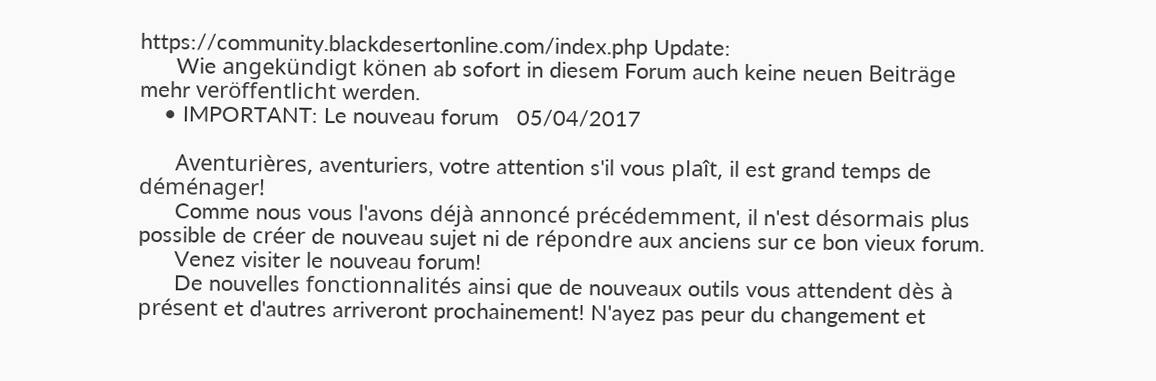https://community.blackdesertonline.com/index.php Update:
      Wie angekündigt könen ab sofort in diesem Forum auch keine neuen Beiträge mehr veröffentlicht werden.
    • IMPORTANT: Le nouveau forum   05/04/2017

      Aventurières, aventuriers, votre attention s'il vous plaît, il est grand temps de déménager!
      Comme nous vous l'avons déjà annoncé précédemment, il n'est désormais plus possible de créer de nouveau sujet ni de répondre aux anciens sur ce bon vieux forum.
      Venez visiter le nouveau forum!
      De nouvelles fonctionnalités ainsi que de nouveaux outils vous attendent dès à présent et d'autres arriveront prochainement! N'ayez pas peur du changement et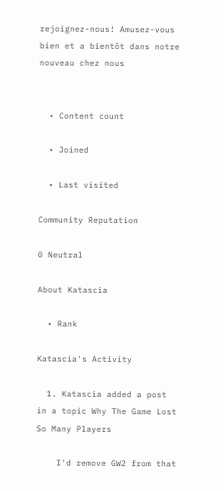rejoignez-nous! Amusez-vous bien et a bientôt dans notre nouveau chez nous


  • Content count

  • Joined

  • Last visited

Community Reputation

0 Neutral

About Katascia

  • Rank

Katascia's Activity

  1. Katascia added a post in a topic Why The Game Lost So Many Players

    I'd remove GW2 from that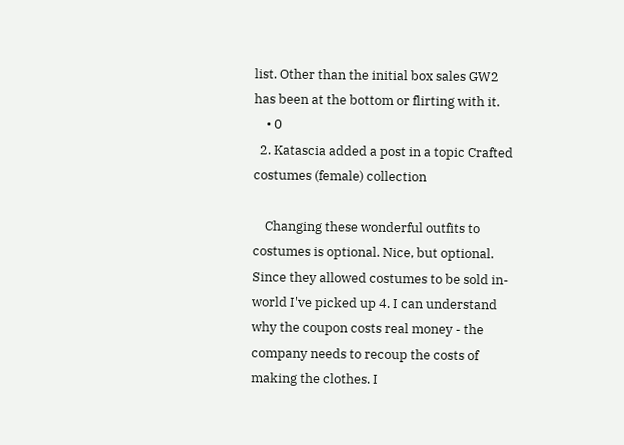list. Other than the initial box sales GW2 has been at the bottom or flirting with it.
    • 0
  2. Katascia added a post in a topic Crafted costumes (female) collection

    Changing these wonderful outfits to costumes is optional. Nice, but optional. Since they allowed costumes to be sold in-world I've picked up 4. I can understand why the coupon costs real money - the company needs to recoup the costs of making the clothes. I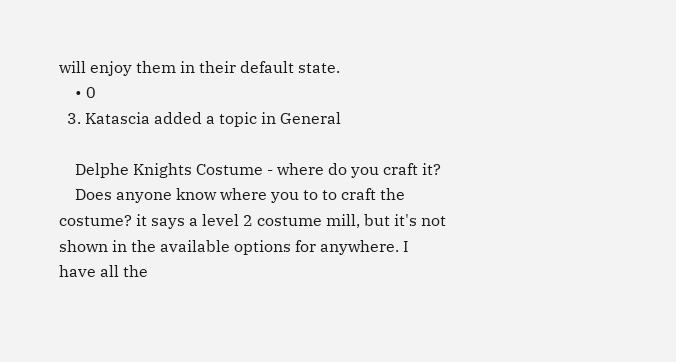will enjoy them in their default state.
    • 0
  3. Katascia added a topic in General

    Delphe Knights Costume - where do you craft it?
    Does anyone know where you to to craft the costume? it says a level 2 costume mill, but it's not shown in the available options for anywhere. I have all the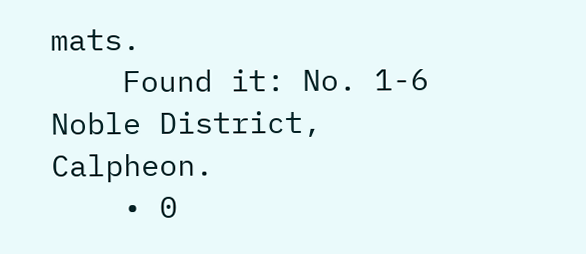mats.
    Found it: No. 1-6 Noble District, Calpheon.
    • 0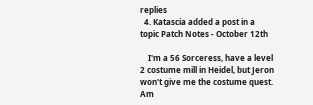replies
  4. Katascia added a post in a topic Patch Notes - October 12th

    I'm a 56 Sorceress, have a level 2 costume mill in Heidel, but Jeron won't give me the costume quest. Am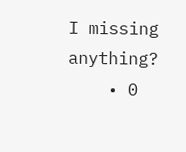I missing anything?
    • 0